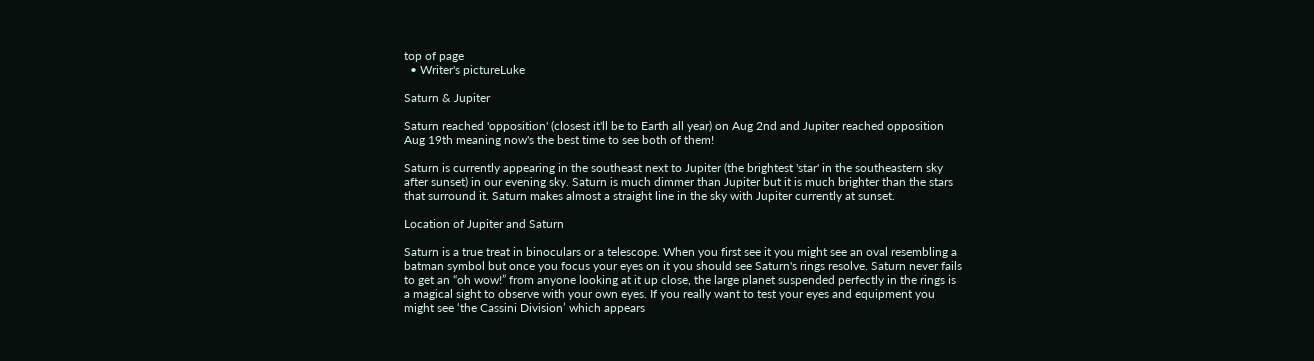top of page
  • Writer's pictureLuke

Saturn & Jupiter

Saturn reached 'opposition' (closest it'll be to Earth all year) on Aug 2nd and Jupiter reached opposition Aug 19th meaning now's the best time to see both of them!

Saturn is currently appearing in the southeast next to Jupiter (the brightest 'star' in the southeastern sky after sunset) in our evening sky. Saturn is much dimmer than Jupiter but it is much brighter than the stars that surround it. Saturn makes almost a straight line in the sky with Jupiter currently at sunset.

Location of Jupiter and Saturn

Saturn is a true treat in binoculars or a telescope. When you first see it you might see an oval resembling a batman symbol but once you focus your eyes on it you should see Saturn's rings resolve. Saturn never fails to get an “oh wow!” from anyone looking at it up close, the large planet suspended perfectly in the rings is a magical sight to observe with your own eyes. If you really want to test your eyes and equipment you might see ‘the Cassini Division’ which appears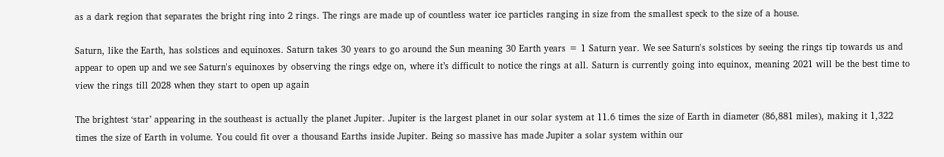as a dark region that separates the bright ring into 2 rings. The rings are made up of countless water ice particles ranging in size from the smallest speck to the size of a house.

Saturn, like the Earth, has solstices and equinoxes. Saturn takes 30 years to go around the Sun meaning 30 Earth years = 1 Saturn year. We see Saturn's solstices by seeing the rings tip towards us and appear to open up and we see Saturn's equinoxes by observing the rings edge on, where it’s difficult to notice the rings at all. Saturn is currently going into equinox, meaning 2021 will be the best time to view the rings till 2028 when they start to open up again

The brightest ‘star’ appearing in the southeast is actually the planet Jupiter. Jupiter is the largest planet in our solar system at 11.6 times the size of Earth in diameter (86,881 miles), making it 1,322 times the size of Earth in volume. You could fit over a thousand Earths inside Jupiter. Being so massive has made Jupiter a solar system within our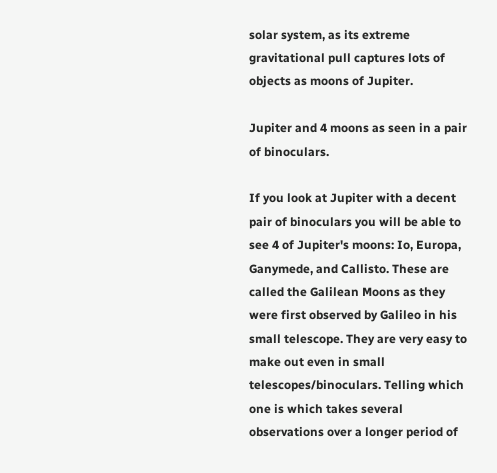solar system, as its extreme gravitational pull captures lots of objects as moons of Jupiter.

Jupiter and 4 moons as seen in a pair of binoculars.

If you look at Jupiter with a decent pair of binoculars you will be able to see 4 of Jupiter's moons: Io, Europa, Ganymede, and Callisto. These are called the Galilean Moons as they were first observed by Galileo in his small telescope. They are very easy to make out even in small telescopes/binoculars. Telling which one is which takes several observations over a longer period of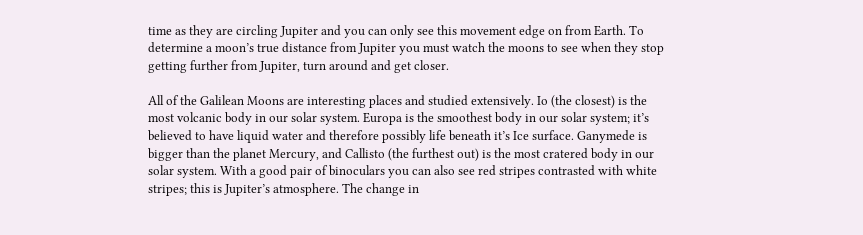time as they are circling Jupiter and you can only see this movement edge on from Earth. To determine a moon’s true distance from Jupiter you must watch the moons to see when they stop getting further from Jupiter, turn around and get closer.

All of the Galilean Moons are interesting places and studied extensively. Io (the closest) is the most volcanic body in our solar system. Europa is the smoothest body in our solar system; it’s believed to have liquid water and therefore possibly life beneath it’s Ice surface. Ganymede is bigger than the planet Mercury, and Callisto (the furthest out) is the most cratered body in our solar system. With a good pair of binoculars you can also see red stripes contrasted with white stripes; this is Jupiter’s atmosphere. The change in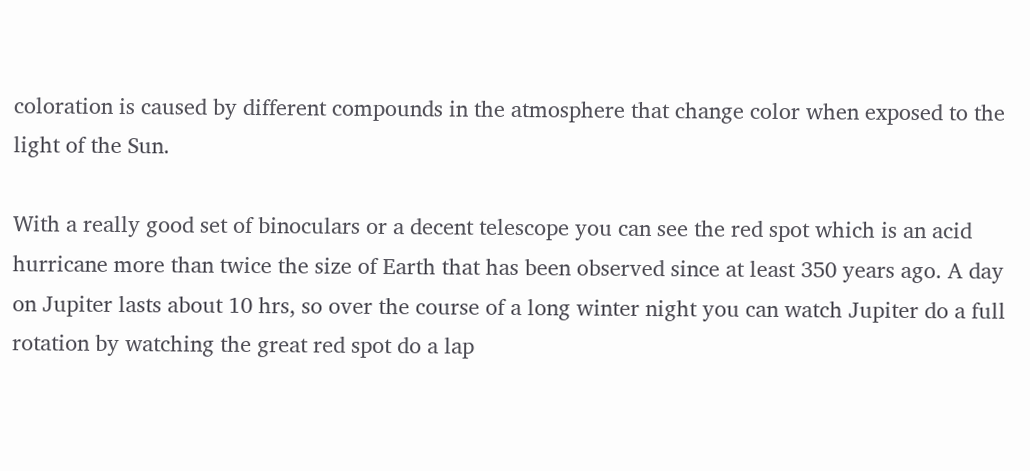coloration is caused by different compounds in the atmosphere that change color when exposed to the light of the Sun.

With a really good set of binoculars or a decent telescope you can see the red spot which is an acid hurricane more than twice the size of Earth that has been observed since at least 350 years ago. A day on Jupiter lasts about 10 hrs, so over the course of a long winter night you can watch Jupiter do a full rotation by watching the great red spot do a lap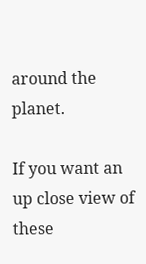around the planet.

If you want an up close view of these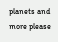planets and more please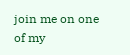join me on one of my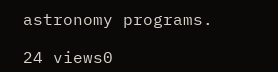astronomy programs.

24 views0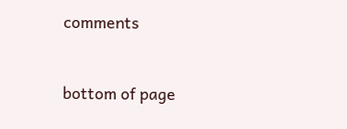comments


bottom of page